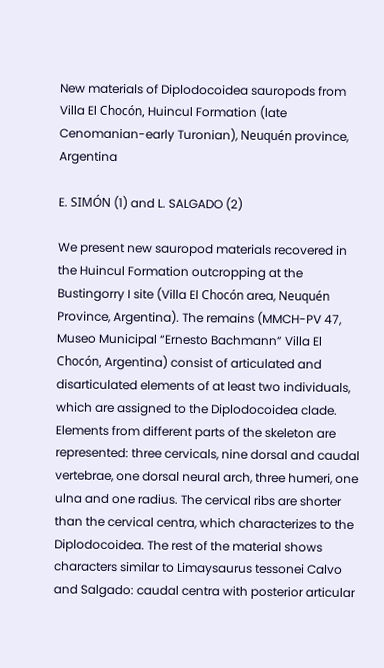New materials of Diplodocoidea sauropods from Villa El Chocón, Huincul Formation (late Cenomanian-early Turonian), Neuquén province, Argentina

E. SIMÓN (1) and L. SALGADO (2)

We present new sauropod materials recovered in the Huincul Formation outcropping at the Bustingorry I site (Villa El Chocón area, Neuquén Province, Argentina). The remains (MMCH-PV 47, Museo Municipal “Ernesto Bachmann” Villa El Chocón, Argentina) consist of articulated and disarticulated elements of at least two individuals, which are assigned to the Diplodocoidea clade. Elements from different parts of the skeleton are represented: three cervicals, nine dorsal and caudal vertebrae, one dorsal neural arch, three humeri, one ulna and one radius. The cervical ribs are shorter than the cervical centra, which characterizes to the Diplodocoidea. The rest of the material shows characters similar to Limaysaurus tessonei Calvo and Salgado: caudal centra with posterior articular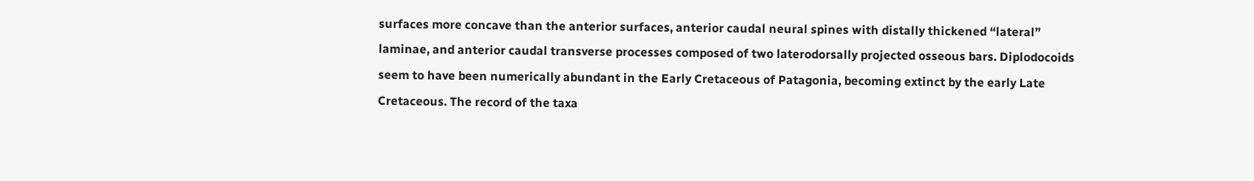surfaces more concave than the anterior surfaces, anterior caudal neural spines with distally thickened “lateral” laminae, and anterior caudal transverse processes composed of two laterodorsally projected osseous bars. Diplodocoids seem to have been numerically abundant in the Early Cretaceous of Patagonia, becoming extinct by the early Late Cretaceous. The record of the taxa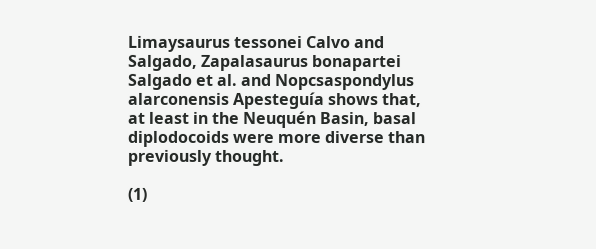Limaysaurus tessonei Calvo and Salgado, Zapalasaurus bonapartei Salgado et al. and Nopcsaspondylus alarconensis Apesteguía shows that, at least in the Neuquén Basin, basal diplodocoids were more diverse than previously thought.

(1)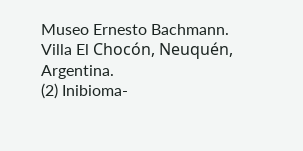Museo Ernesto Bachmann. Villa El Chocón, Neuquén, Argentina.
(2) Inibioma-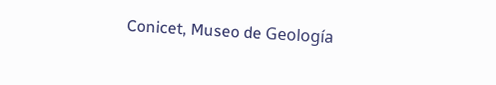Conicet, Museo de Geología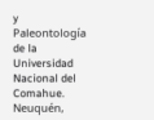y Paleontología de la Universidad Nacional del Comahue. Neuquén,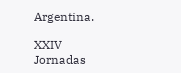Argentina.

XXIV Jornadas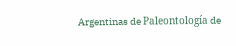Argentinas de Paleontología de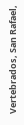Vertebrados, San Rafael,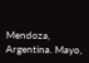Mendoza, Argentina. Mayo,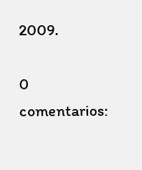2009.

0 comentarios: